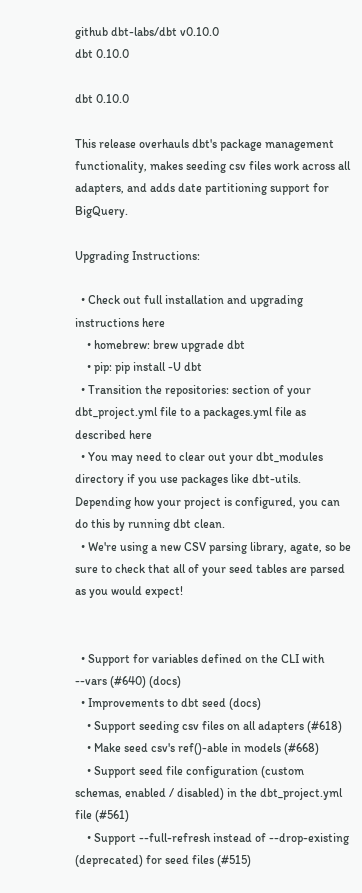github dbt-labs/dbt v0.10.0
dbt 0.10.0

dbt 0.10.0

This release overhauls dbt's package management functionality, makes seeding csv files work across all adapters, and adds date partitioning support for BigQuery.

Upgrading Instructions:

  • Check out full installation and upgrading instructions here
    • homebrew: brew upgrade dbt
    • pip: pip install -U dbt
  • Transition the repositories: section of your dbt_project.yml file to a packages.yml file as described here
  • You may need to clear out your dbt_modules directory if you use packages like dbt-utils. Depending how your project is configured, you can do this by running dbt clean.
  • We're using a new CSV parsing library, agate, so be sure to check that all of your seed tables are parsed as you would expect!


  • Support for variables defined on the CLI with --vars (#640) (docs)
  • Improvements to dbt seed (docs)
    • Support seeding csv files on all adapters (#618)
    • Make seed csv's ref()-able in models (#668)
    • Support seed file configuration (custom schemas, enabled / disabled) in the dbt_project.yml file (#561)
    • Support --full-refresh instead of --drop-existing (deprecated) for seed files (#515)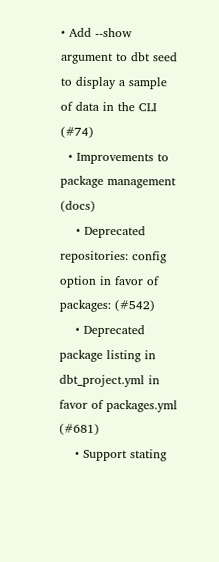• Add --show argument to dbt seed to display a sample of data in the CLI (#74)
  • Improvements to package management (docs)
    • Deprecated repositories: config option in favor of packages: (#542)
    • Deprecated package listing in dbt_project.yml in favor of packages.yml (#681)
    • Support stating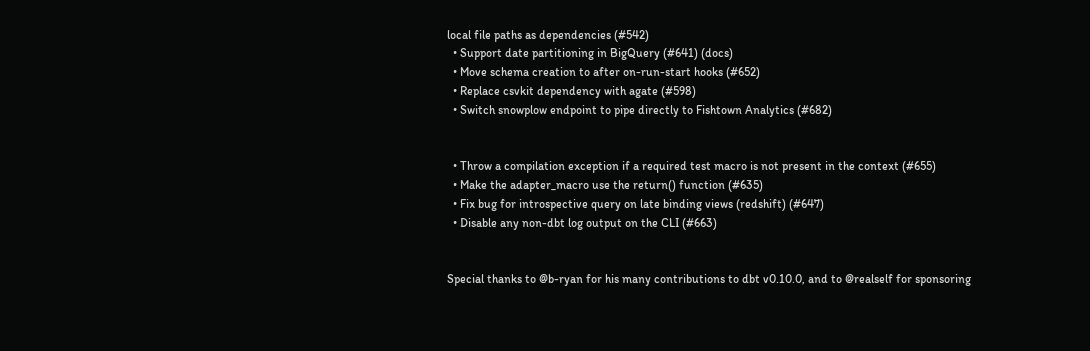local file paths as dependencies (#542)
  • Support date partitioning in BigQuery (#641) (docs)
  • Move schema creation to after on-run-start hooks (#652)
  • Replace csvkit dependency with agate (#598)
  • Switch snowplow endpoint to pipe directly to Fishtown Analytics (#682)


  • Throw a compilation exception if a required test macro is not present in the context (#655)
  • Make the adapter_macro use the return() function (#635)
  • Fix bug for introspective query on late binding views (redshift) (#647)
  • Disable any non-dbt log output on the CLI (#663)


Special thanks to @b-ryan for his many contributions to dbt v0.10.0, and to @realself for sponsoring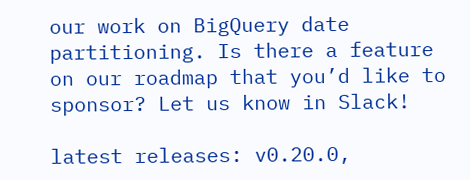our work on BigQuery date partitioning. Is there a feature on our roadmap that you’d like to sponsor? Let us know in Slack!

latest releases: v0.20.0,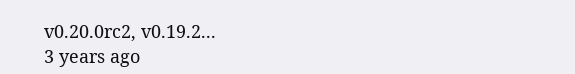v0.20.0rc2, v0.19.2...
3 years ago